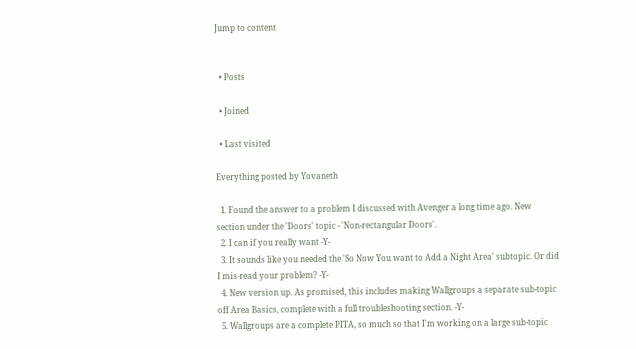Jump to content


  • Posts

  • Joined

  • Last visited

Everything posted by Yovaneth

  1. Found the answer to a problem I discussed with Avenger a long time ago. New section under the 'Doors' topic - 'Non-rectangular Doors'.
  2. I can if you really want -Y-
  3. It sounds like you needed the 'So Now You want to Add a Night Area' subtopic. Or did I mis-read your problem? -Y-
  4. New version up. As promised, this includes making Wallgroups a separate sub-topic off Area Basics, complete with a full troubleshooting section. -Y-
  5. Wallgroups are a complete PITA, so much so that I'm working on a large sub-topic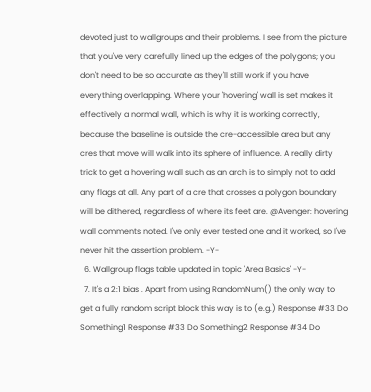devoted just to wallgroups and their problems. I see from the picture that you've very carefully lined up the edges of the polygons; you don't need to be so accurate as they'll still work if you have everything overlapping. Where your 'hovering' wall is set makes it effectively a normal wall, which is why it is working correctly, because the baseline is outside the cre-accessible area but any cres that move will walk into its sphere of influence. A really dirty trick to get a hovering wall such as an arch is to simply not to add any flags at all. Any part of a cre that crosses a polygon boundary will be dithered, regardless of where its feet are. @Avenger: hovering wall comments noted. I've only ever tested one and it worked, so I've never hit the assertion problem. -Y-
  6. Wallgroup flags table updated in topic 'Area Basics' -Y-
  7. It's a 2:1 bias . Apart from using RandomNum() the only way to get a fully random script block this way is to (e.g.) Response #33 Do Something1 Response #33 Do Something2 Response #34 Do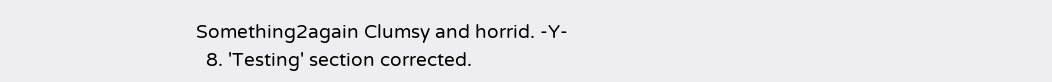Something2again Clumsy and horrid. -Y-
  8. 'Testing' section corrected.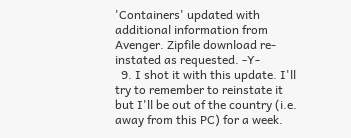'Containers' updated with additional information from Avenger. Zipfile download re-instated as requested. -Y-
  9. I shot it with this update. I'll try to remember to reinstate it but I'll be out of the country (i.e. away from this PC) for a week.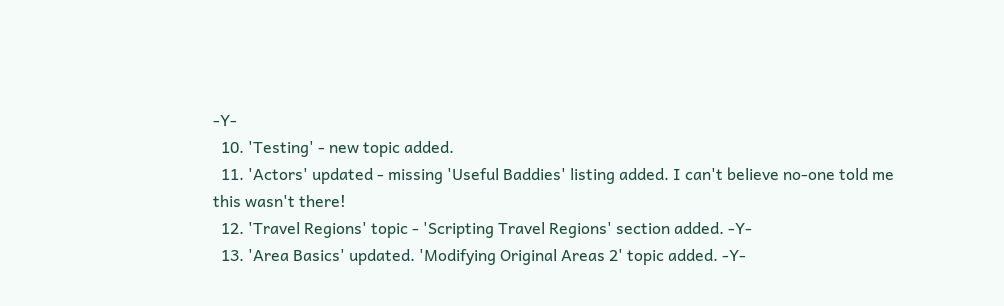-Y-
  10. 'Testing' - new topic added.
  11. 'Actors' updated - missing 'Useful Baddies' listing added. I can't believe no-one told me this wasn't there!
  12. 'Travel Regions' topic - 'Scripting Travel Regions' section added. -Y-
  13. 'Area Basics' updated. 'Modifying Original Areas 2' topic added. -Y-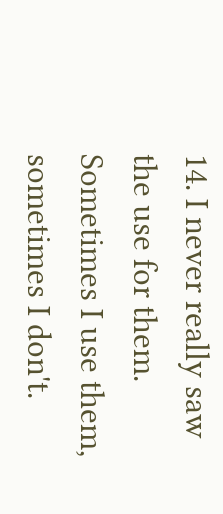14. I never really saw the use for them. Sometimes I use them, sometimes I don't.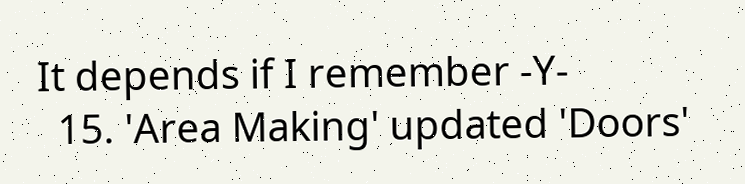It depends if I remember -Y-
  15. 'Area Making' updated 'Doors'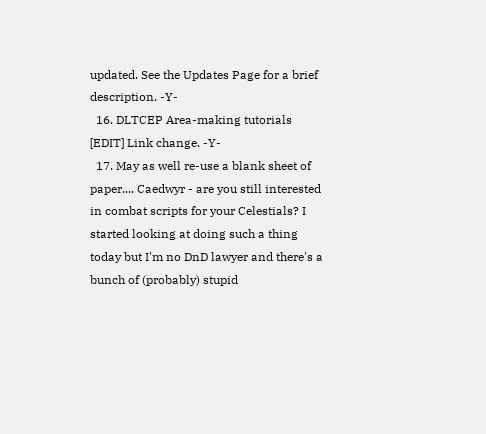updated. See the Updates Page for a brief description. -Y-
  16. DLTCEP Area-making tutorials [EDIT] Link change. -Y-
  17. May as well re-use a blank sheet of paper.... Caedwyr - are you still interested in combat scripts for your Celestials? I started looking at doing such a thing today but I'm no DnD lawyer and there's a bunch of (probably) stupid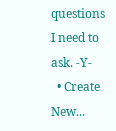questions I need to ask. -Y-
  • Create New...